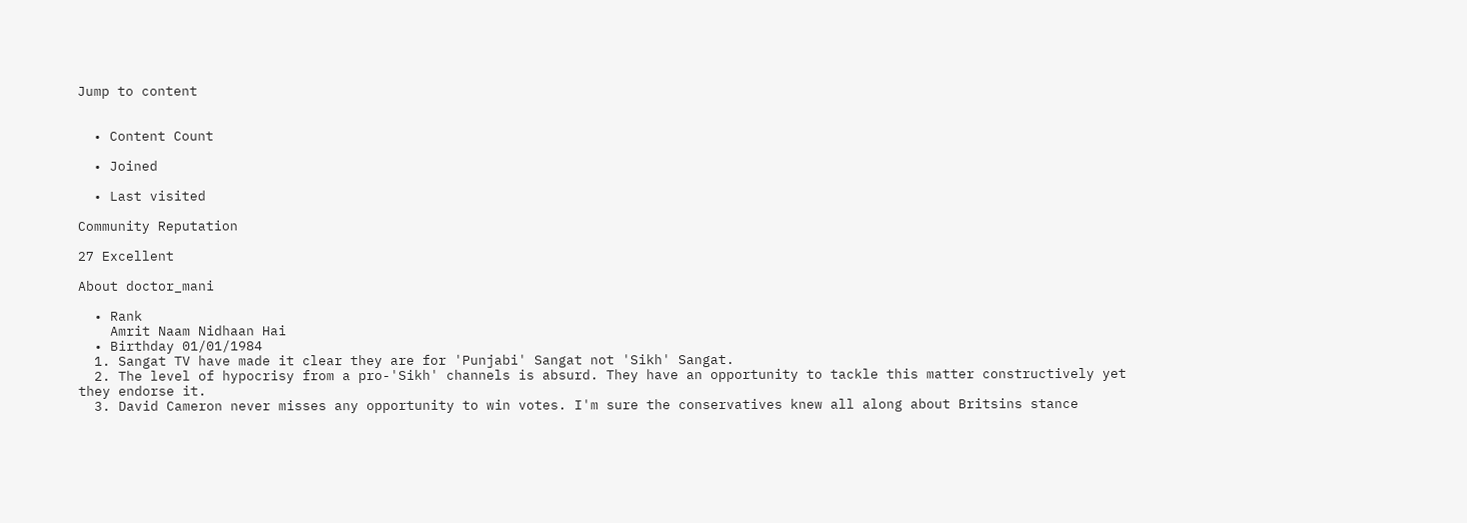Jump to content


  • Content Count

  • Joined

  • Last visited

Community Reputation

27 Excellent

About doctor_mani

  • Rank
    Amrit Naam Nidhaan Hai
  • Birthday 01/01/1984
  1. Sangat TV have made it clear they are for 'Punjabi' Sangat not 'Sikh' Sangat.
  2. The level of hypocrisy from a pro-'Sikh' channels is absurd. They have an opportunity to tackle this matter constructively yet they endorse it.
  3. David Cameron never misses any opportunity to win votes. I'm sure the conservatives knew all along about Britsins stance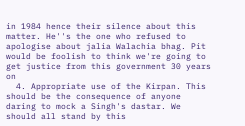in 1984 hence their silence about this matter. He''s the one who refused to apologise about jalia Walachia bhag. Pit would be foolish to think we're going to get justice from this government 30 years on
  4. Appropriate use of the Kirpan. This should be the consequence of anyone daring to mock a Singh's dastar. We should all stand by this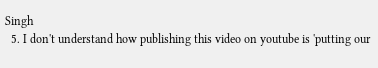Singh
  5. I don't understand how publishing this video on youtube is 'putting our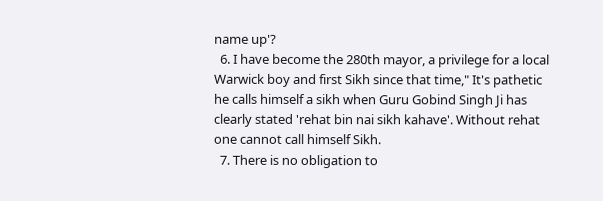name up'?
  6. I have become the 280th mayor, a privilege for a local Warwick boy and first Sikh since that time," It's pathetic he calls himself a sikh when Guru Gobind Singh Ji has clearly stated 'rehat bin nai sikh kahave'. Without rehat one cannot call himself Sikh.
  7. There is no obligation to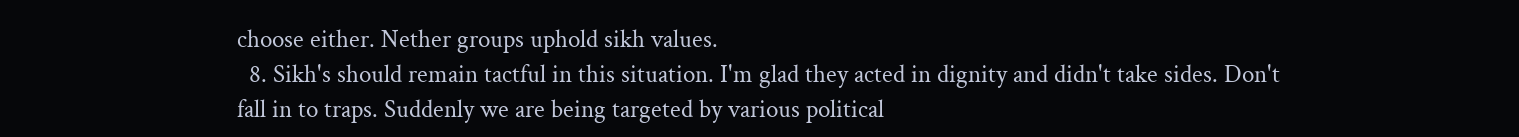choose either. Nether groups uphold sikh values.
  8. Sikh's should remain tactful in this situation. I'm glad they acted in dignity and didn't take sides. Don't fall in to traps. Suddenly we are being targeted by various political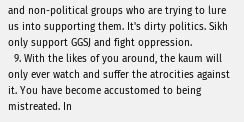and non-political groups who are trying to lure us into supporting them. It's dirty politics. Sikh only support GGSJ and fight oppression.
  9. With the likes of you around, the kaum will only ever watch and suffer the atrocities against it. You have become accustomed to being mistreated. In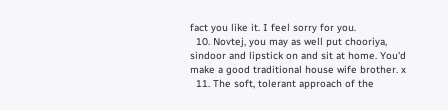fact you like it. I feel sorry for you.
  10. Novtej, you may as well put chooriya, sindoor and lipstick on and sit at home. You'd make a good traditional house wife brother. x
  11. The soft, tolerant approach of the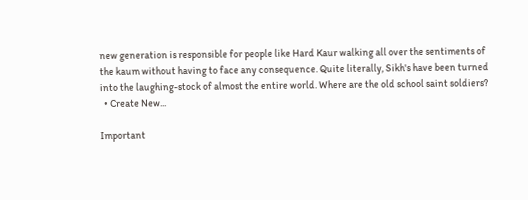new generation is responsible for people like Hard Kaur walking all over the sentiments of the kaum without having to face any consequence. Quite literally, Sikh's have been turned into the laughing-stock of almost the entire world. Where are the old school saint soldiers?
  • Create New...

Important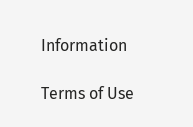Information

Terms of Use